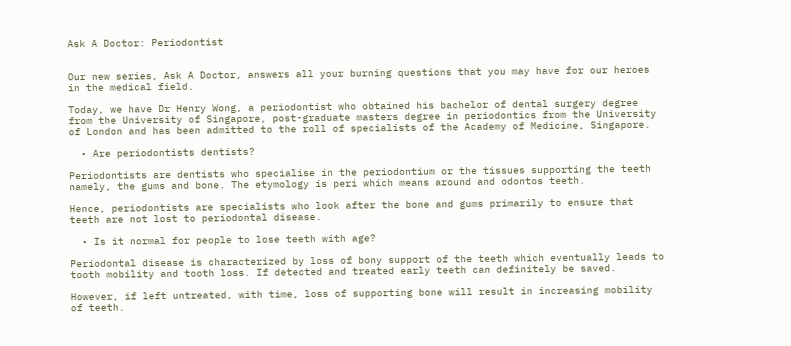Ask A Doctor: Periodontist


Our new series, Ask A Doctor, answers all your burning questions that you may have for our heroes in the medical field.

Today, we have Dr Henry Wong, a periodontist who obtained his bachelor of dental surgery degree from the University of Singapore, post-graduate masters degree in periodontics from the University of London and has been admitted to the roll of specialists of the Academy of Medicine, Singapore.

  • Are periodontists dentists?

Periodontists are dentists who specialise in the periodontium or the tissues supporting the teeth namely, the gums and bone. The etymology is peri which means around and odontos teeth.

Hence, periodontists are specialists who look after the bone and gums primarily to ensure that teeth are not lost to periodontal disease.

  • Is it normal for people to lose teeth with age?

Periodontal disease is characterized by loss of bony support of the teeth which eventually leads to tooth mobility and tooth loss. If detected and treated early teeth can definitely be saved.

However, if left untreated, with time, loss of supporting bone will result in increasing mobility of teeth.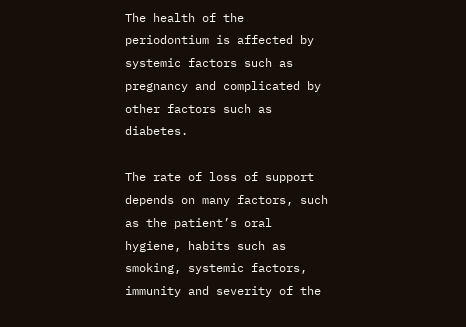The health of the periodontium is affected by systemic factors such as pregnancy and complicated by other factors such as diabetes.

The rate of loss of support depends on many factors, such as the patient’s oral hygiene, habits such as smoking, systemic factors, immunity and severity of the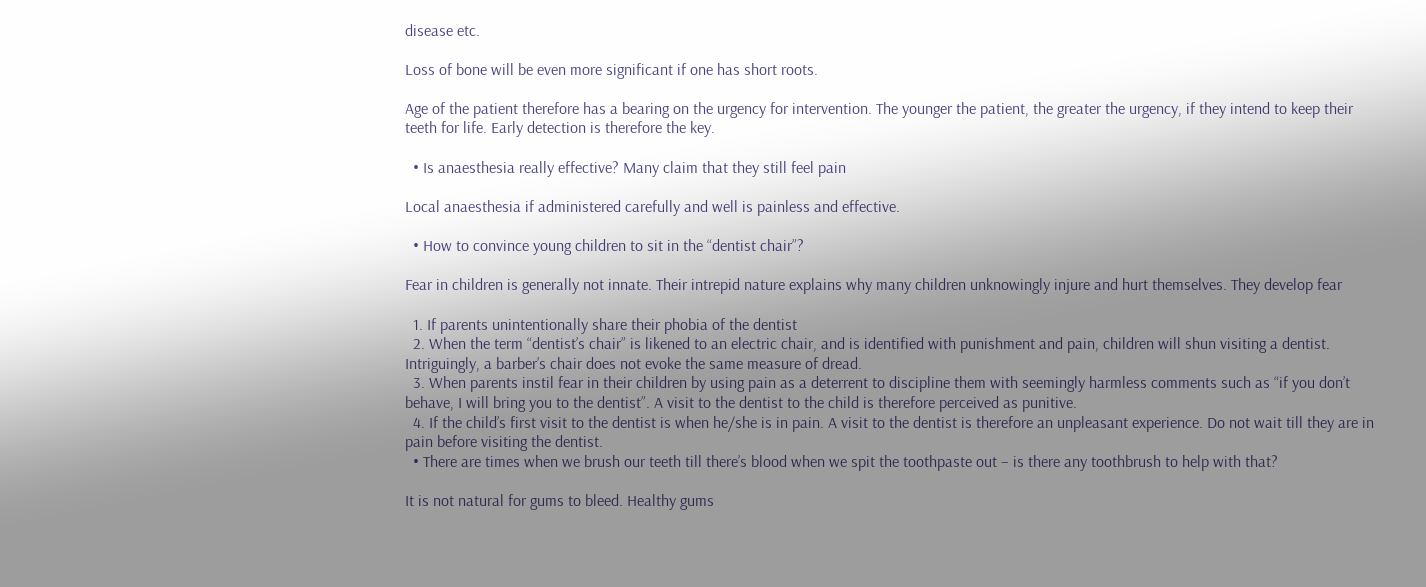disease etc.

Loss of bone will be even more significant if one has short roots.

Age of the patient therefore has a bearing on the urgency for intervention. The younger the patient, the greater the urgency, if they intend to keep their teeth for life. Early detection is therefore the key.

  • Is anaesthesia really effective? Many claim that they still feel pain

Local anaesthesia if administered carefully and well is painless and effective.

  • How to convince young children to sit in the “dentist chair”?

Fear in children is generally not innate. Their intrepid nature explains why many children unknowingly injure and hurt themselves. They develop fear

  1. If parents unintentionally share their phobia of the dentist
  2. When the term “dentist’s chair” is likened to an electric chair, and is identified with punishment and pain, children will shun visiting a dentist. Intriguingly, a barber’s chair does not evoke the same measure of dread.
  3. When parents instil fear in their children by using pain as a deterrent to discipline them with seemingly harmless comments such as “if you don’t behave, I will bring you to the dentist”. A visit to the dentist to the child is therefore perceived as punitive.
  4. If the child’s first visit to the dentist is when he/she is in pain. A visit to the dentist is therefore an unpleasant experience. Do not wait till they are in pain before visiting the dentist.
  • There are times when we brush our teeth till there’s blood when we spit the toothpaste out – is there any toothbrush to help with that?

It is not natural for gums to bleed. Healthy gums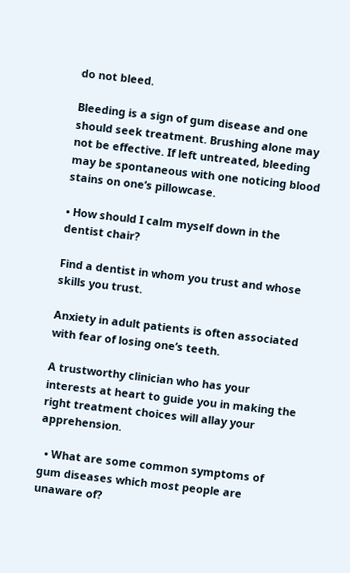do not bleed.

Bleeding is a sign of gum disease and one should seek treatment. Brushing alone may not be effective. If left untreated, bleeding may be spontaneous with one noticing blood stains on one’s pillowcase.

• How should I calm myself down in the dentist chair?

Find a dentist in whom you trust and whose skills you trust.

Anxiety in adult patients is often associated with fear of losing one’s teeth.

A trustworthy clinician who has your interests at heart to guide you in making the right treatment choices will allay your apprehension.

  • What are some common symptoms of gum diseases which most people are unaware of?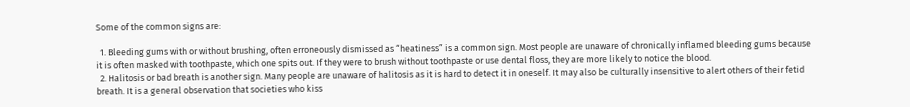Some of the common signs are:

  1. Bleeding gums with or without brushing, often erroneously dismissed as “heatiness” is a common sign. Most people are unaware of chronically inflamed bleeding gums because it is often masked with toothpaste, which one spits out. If they were to brush without toothpaste or use dental floss, they are more likely to notice the blood.
  2. Halitosis or bad breath is another sign. Many people are unaware of halitosis as it is hard to detect it in oneself. It may also be culturally insensitive to alert others of their fetid breath. It is a general observation that societies who kiss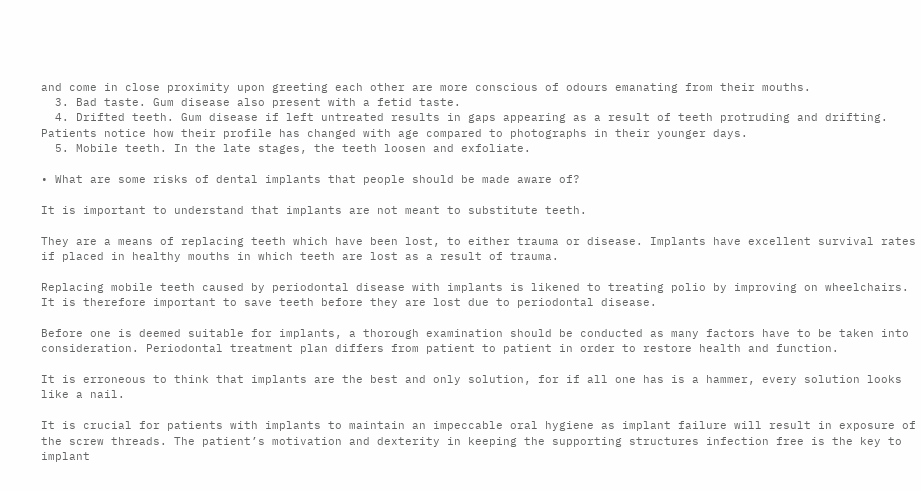and come in close proximity upon greeting each other are more conscious of odours emanating from their mouths.
  3. Bad taste. Gum disease also present with a fetid taste.
  4. Drifted teeth. Gum disease if left untreated results in gaps appearing as a result of teeth protruding and drifting. Patients notice how their profile has changed with age compared to photographs in their younger days.
  5. Mobile teeth. In the late stages, the teeth loosen and exfoliate.

• What are some risks of dental implants that people should be made aware of?

It is important to understand that implants are not meant to substitute teeth.

They are a means of replacing teeth which have been lost, to either trauma or disease. Implants have excellent survival rates if placed in healthy mouths in which teeth are lost as a result of trauma.

Replacing mobile teeth caused by periodontal disease with implants is likened to treating polio by improving on wheelchairs. It is therefore important to save teeth before they are lost due to periodontal disease.

Before one is deemed suitable for implants, a thorough examination should be conducted as many factors have to be taken into consideration. Periodontal treatment plan differs from patient to patient in order to restore health and function.

It is erroneous to think that implants are the best and only solution, for if all one has is a hammer, every solution looks like a nail.

It is crucial for patients with implants to maintain an impeccable oral hygiene as implant failure will result in exposure of the screw threads. The patient’s motivation and dexterity in keeping the supporting structures infection free is the key to implant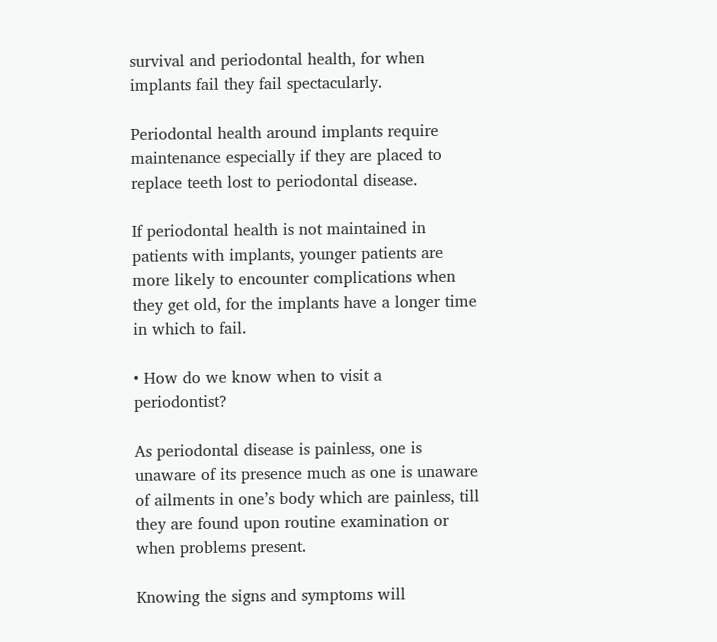survival and periodontal health, for when implants fail they fail spectacularly.

Periodontal health around implants require maintenance especially if they are placed to replace teeth lost to periodontal disease.

If periodontal health is not maintained in patients with implants, younger patients are more likely to encounter complications when they get old, for the implants have a longer time in which to fail.

• How do we know when to visit a periodontist?

As periodontal disease is painless, one is unaware of its presence much as one is unaware of ailments in one’s body which are painless, till they are found upon routine examination or when problems present.

Knowing the signs and symptoms will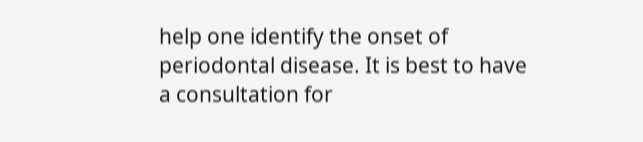help one identify the onset of periodontal disease. It is best to have a consultation for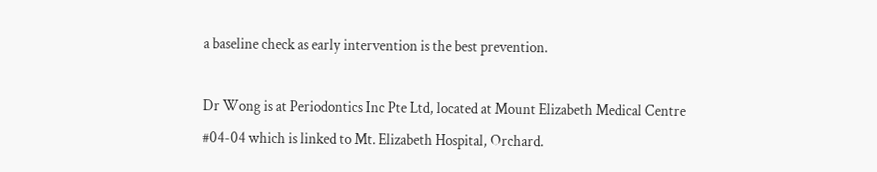a baseline check as early intervention is the best prevention.

Dr Wong is at Periodontics Inc Pte Ltd, located at Mount Elizabeth Medical Centre #04-04 which is linked to Mt. Elizabeth Hospital, Orchard.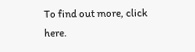To find out more, click here.